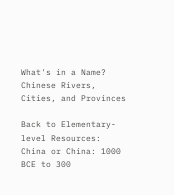What's in a Name?
Chinese Rivers, Cities, and Provinces

Back to Elementary-level Resources: China or China: 1000 BCE to 300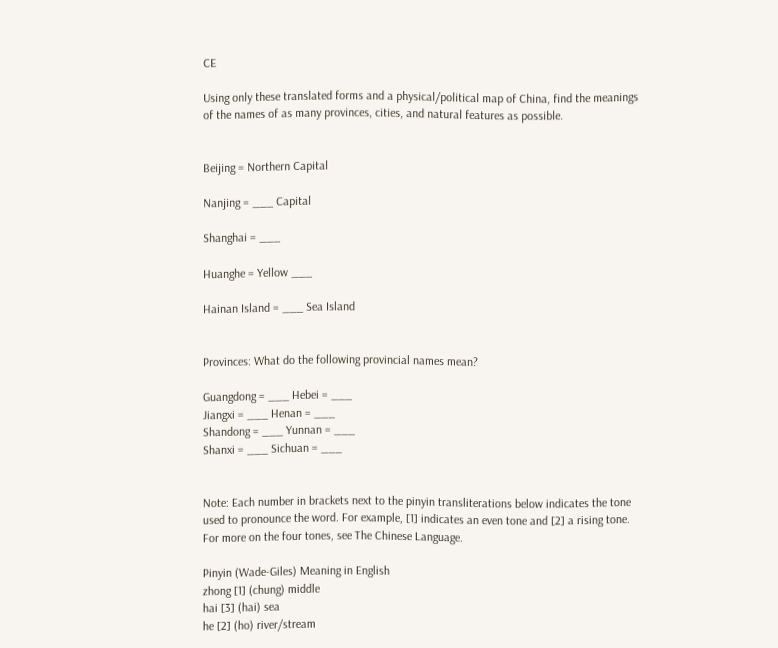CE

Using only these translated forms and a physical/political map of China, find the meanings of the names of as many provinces, cities, and natural features as possible.


Beijing = Northern Capital

Nanjing = ___ Capital

Shanghai = ___

Huanghe = Yellow ___

Hainan Island = ___ Sea Island


Provinces: What do the following provincial names mean?

Guangdong = ___ Hebei = ___
Jiangxi = ___ Henan = ___
Shandong = ___ Yunnan = ___
Shanxi = ___ Sichuan = ___


Note: Each number in brackets next to the pinyin transliterations below indicates the tone used to pronounce the word. For example, [1] indicates an even tone and [2] a rising tone. For more on the four tones, see The Chinese Language.

Pinyin (Wade-Giles) Meaning in English
zhong [1] (chung) middle
hai [3] (hai) sea
he [2] (ho) river/stream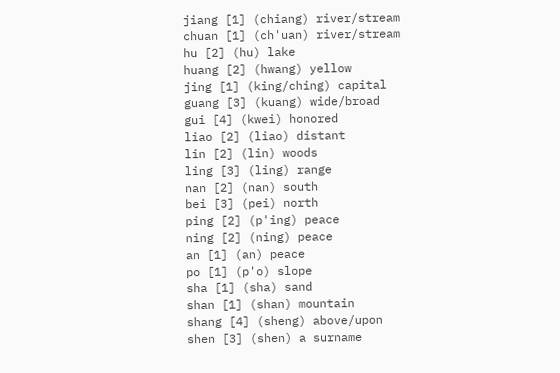jiang [1] (chiang) river/stream
chuan [1] (ch'uan) river/stream
hu [2] (hu) lake
huang [2] (hwang) yellow
jing [1] (king/ching) capital
guang [3] (kuang) wide/broad
gui [4] (kwei) honored
liao [2] (liao) distant
lin [2] (lin) woods
ling [3] (ling) range
nan [2] (nan) south
bei [3] (pei) north
ping [2] (p'ing) peace
ning [2] (ning) peace
an [1] (an) peace
po [1] (p'o) slope
sha [1] (sha) sand
shan [1] (shan) mountain
shang [4] (sheng) above/upon
shen [3] (shen) a surname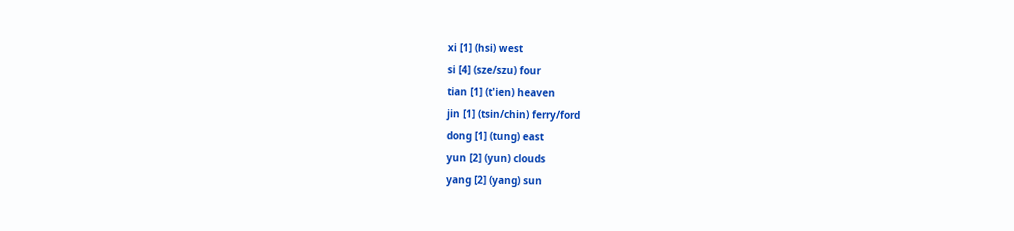xi [1] (hsi) west
si [4] (sze/szu) four
tian [1] (t'ien) heaven
jin [1] (tsin/chin) ferry/ford
dong [1] (tung) east
yun [2] (yun) clouds
yang [2] (yang) sun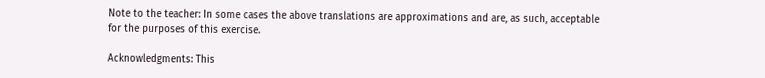Note to the teacher: In some cases the above translations are approximations and are, as such, acceptable for the purposes of this exercise.

Acknowledgments: This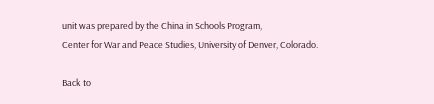unit was prepared by the China in Schools Program,
Center for War and Peace Studies, University of Denver, Colorado.

Back to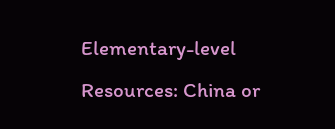Elementary-level Resources: China or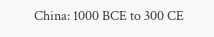China: 1000 BCE to 300 CE